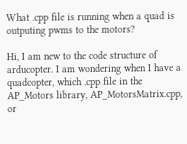What .cpp file is running when a quad is outputing pwms to the motors?

Hi, I am new to the code structure of arducopter. I am wondering when I have a quadcopter, which .cpp file in the AP_Motors library, AP_MotorsMatrix.cpp, or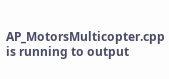AP_MotorsMulticopter.cpp is running to output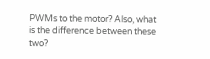PWMs to the motor? Also, what is the difference between these two?